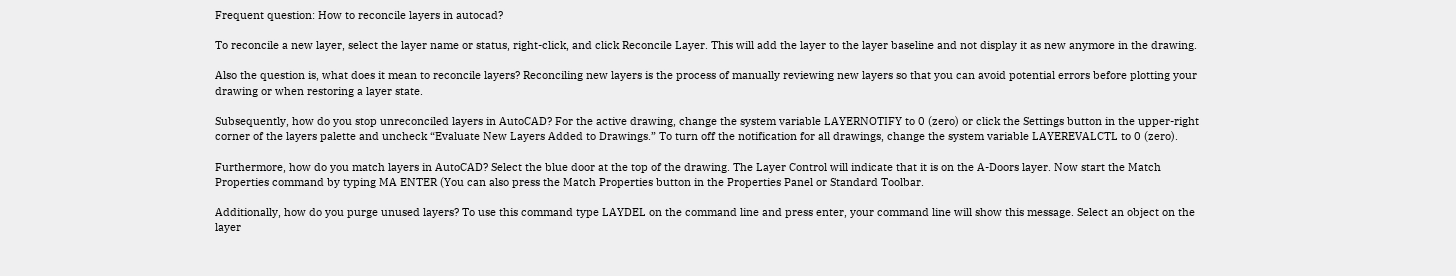Frequent question: How to reconcile layers in autocad?

To reconcile a new layer, select the layer name or status, right-click, and click Reconcile Layer. This will add the layer to the layer baseline and not display it as new anymore in the drawing.

Also the question is, what does it mean to reconcile layers? Reconciling new layers is the process of manually reviewing new layers so that you can avoid potential errors before plotting your drawing or when restoring a layer state.

Subsequently, how do you stop unreconciled layers in AutoCAD? For the active drawing, change the system variable LAYERNOTIFY to 0 (zero) or click the Settings button in the upper-right corner of the layers palette and uncheck “Evaluate New Layers Added to Drawings.” To turn off the notification for all drawings, change the system variable LAYEREVALCTL to 0 (zero).

Furthermore, how do you match layers in AutoCAD? Select the blue door at the top of the drawing. The Layer Control will indicate that it is on the A-Doors layer. Now start the Match Properties command by typing MA ENTER (You can also press the Match Properties button in the Properties Panel or Standard Toolbar.

Additionally, how do you purge unused layers? To use this command type LAYDEL on the command line and press enter, your command line will show this message. Select an object on the layer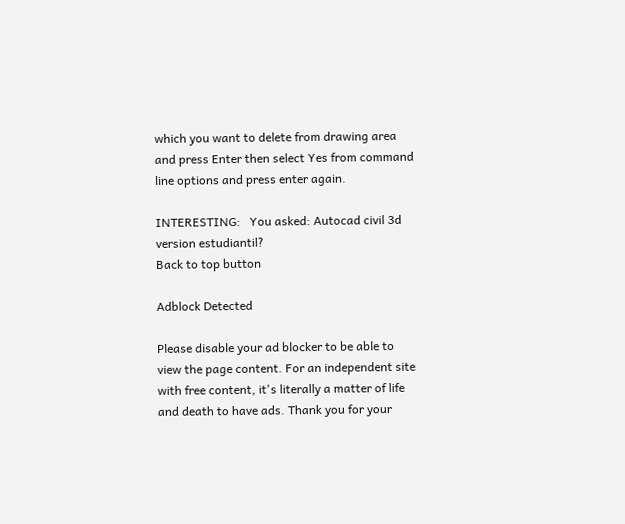which you want to delete from drawing area and press Enter then select Yes from command line options and press enter again.

INTERESTING:   You asked: Autocad civil 3d version estudiantil?
Back to top button

Adblock Detected

Please disable your ad blocker to be able to view the page content. For an independent site with free content, it's literally a matter of life and death to have ads. Thank you for your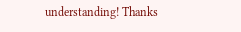understanding! Thanks